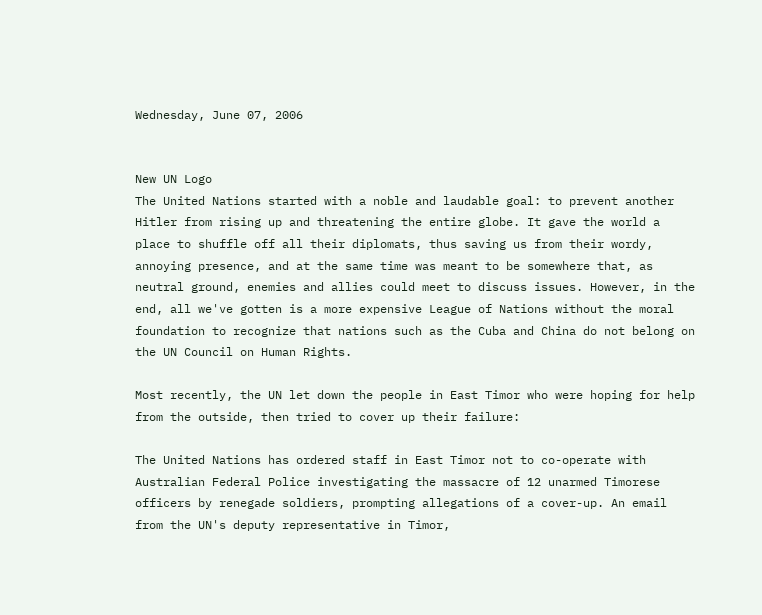Wednesday, June 07, 2006


New UN Logo
The United Nations started with a noble and laudable goal: to prevent another Hitler from rising up and threatening the entire globe. It gave the world a place to shuffle off all their diplomats, thus saving us from their wordy, annoying presence, and at the same time was meant to be somewhere that, as neutral ground, enemies and allies could meet to discuss issues. However, in the end, all we've gotten is a more expensive League of Nations without the moral foundation to recognize that nations such as the Cuba and China do not belong on the UN Council on Human Rights.

Most recently, the UN let down the people in East Timor who were hoping for help from the outside, then tried to cover up their failure:

The United Nations has ordered staff in East Timor not to co-operate with Australian Federal Police investigating the massacre of 12 unarmed Timorese officers by renegade soldiers, prompting allegations of a cover-up. An email from the UN's deputy representative in Timor,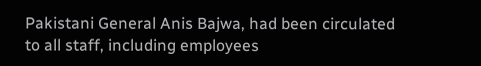Pakistani General Anis Bajwa, had been circulated to all staff, including employees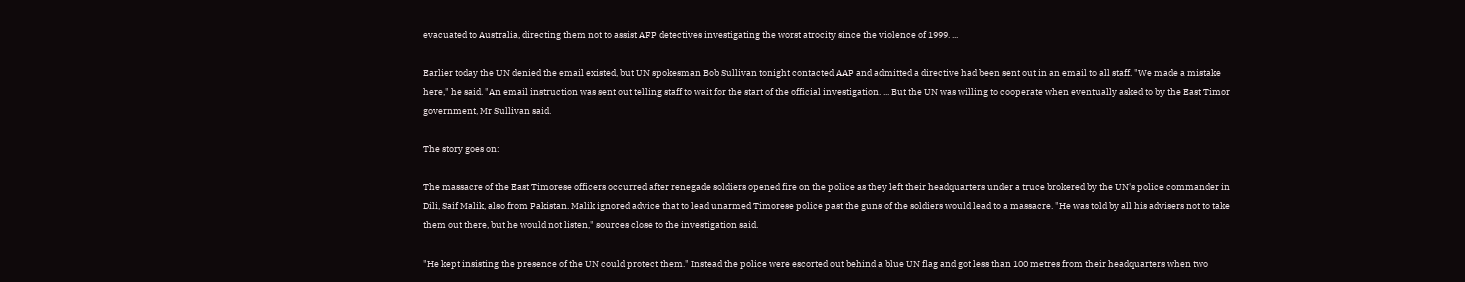evacuated to Australia, directing them not to assist AFP detectives investigating the worst atrocity since the violence of 1999. ...

Earlier today the UN denied the email existed, but UN spokesman Bob Sullivan tonight contacted AAP and admitted a directive had been sent out in an email to all staff. "We made a mistake here," he said. "An email instruction was sent out telling staff to wait for the start of the official investigation. ... But the UN was willing to cooperate when eventually asked to by the East Timor government, Mr Sullivan said.

The story goes on:

The massacre of the East Timorese officers occurred after renegade soldiers opened fire on the police as they left their headquarters under a truce brokered by the UN's police commander in Dili, Saif Malik, also from Pakistan. Malik ignored advice that to lead unarmed Timorese police past the guns of the soldiers would lead to a massacre. "He was told by all his advisers not to take them out there, but he would not listen," sources close to the investigation said.

"He kept insisting the presence of the UN could protect them." Instead the police were escorted out behind a blue UN flag and got less than 100 metres from their headquarters when two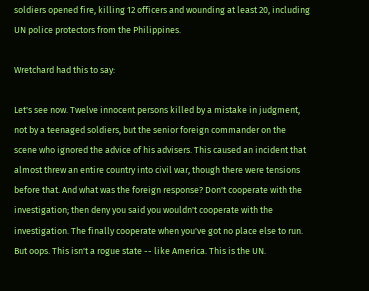soldiers opened fire, killing 12 officers and wounding at least 20, including UN police protectors from the Philippines.

Wretchard had this to say:

Let's see now. Twelve innocent persons killed by a mistake in judgment, not by a teenaged soldiers, but the senior foreign commander on the scene who ignored the advice of his advisers. This caused an incident that almost threw an entire country into civil war, though there were tensions before that. And what was the foreign response? Don't cooperate with the investigation; then deny you said you wouldn't cooperate with the investigation. The finally cooperate when you've got no place else to run. But oops. This isn't a rogue state -- like America. This is the UN.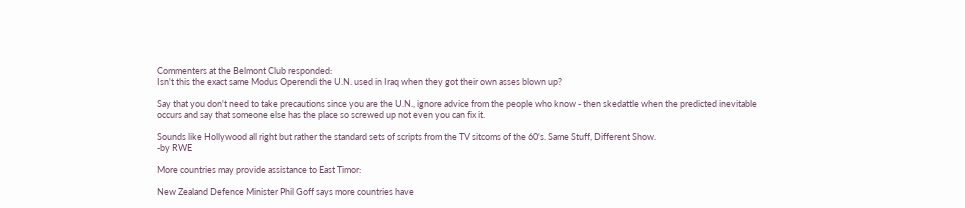Commenters at the Belmont Club responded:
Isn't this the exact same Modus Operendi the U.N. used in Iraq when they got their own asses blown up?

Say that you don't need to take precautions since you are the U.N., ignore advice from the people who know - then skedattle when the predicted inevitable occurs and say that someone else has the place so screwed up not even you can fix it.

Sounds like Hollywood all right but rather the standard sets of scripts from the TV sitcoms of the 60's. Same Stuff, Different Show.
-by RWE

More countries may provide assistance to East Timor:

New Zealand Defence Minister Phil Goff says more countries have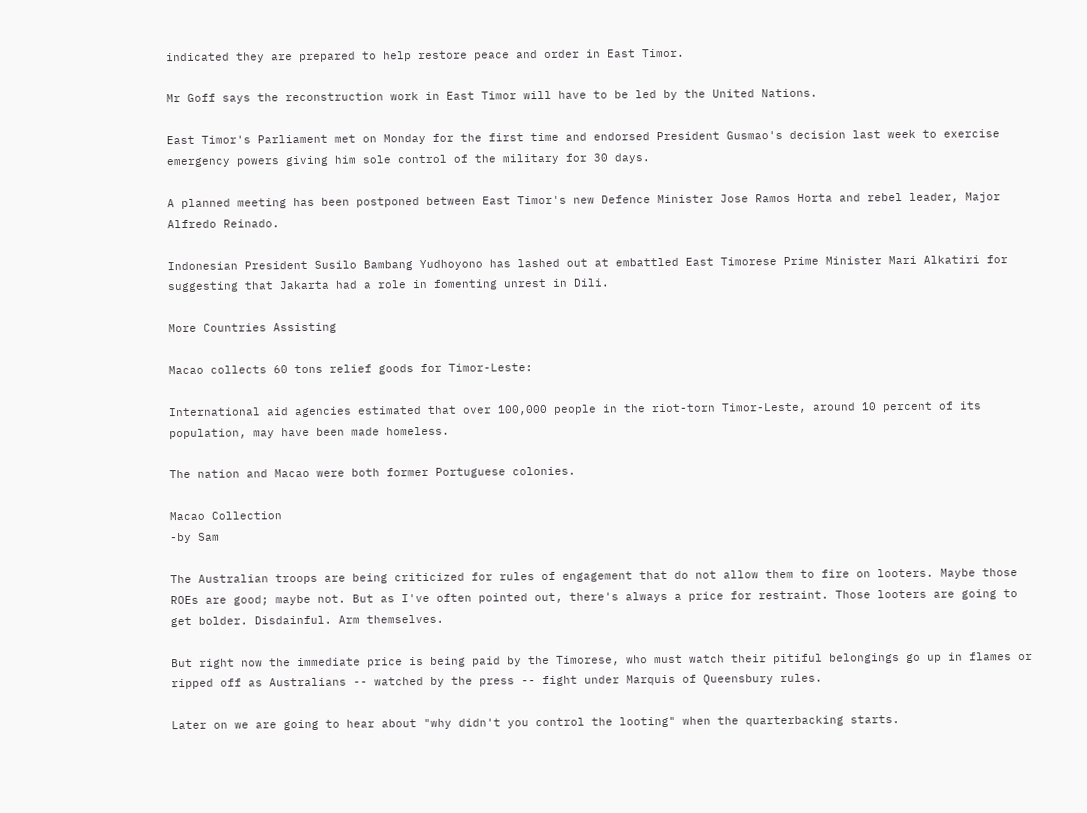indicated they are prepared to help restore peace and order in East Timor.

Mr Goff says the reconstruction work in East Timor will have to be led by the United Nations.

East Timor's Parliament met on Monday for the first time and endorsed President Gusmao's decision last week to exercise emergency powers giving him sole control of the military for 30 days.

A planned meeting has been postponed between East Timor's new Defence Minister Jose Ramos Horta and rebel leader, Major Alfredo Reinado.

Indonesian President Susilo Bambang Yudhoyono has lashed out at embattled East Timorese Prime Minister Mari Alkatiri for suggesting that Jakarta had a role in fomenting unrest in Dili.

More Countries Assisting

Macao collects 60 tons relief goods for Timor-Leste:

International aid agencies estimated that over 100,000 people in the riot-torn Timor-Leste, around 10 percent of its population, may have been made homeless.

The nation and Macao were both former Portuguese colonies.

Macao Collection
-by Sam

The Australian troops are being criticized for rules of engagement that do not allow them to fire on looters. Maybe those ROEs are good; maybe not. But as I've often pointed out, there's always a price for restraint. Those looters are going to get bolder. Disdainful. Arm themselves.

But right now the immediate price is being paid by the Timorese, who must watch their pitiful belongings go up in flames or ripped off as Australians -- watched by the press -- fight under Marquis of Queensbury rules.

Later on we are going to hear about "why didn't you control the looting" when the quarterbacking starts.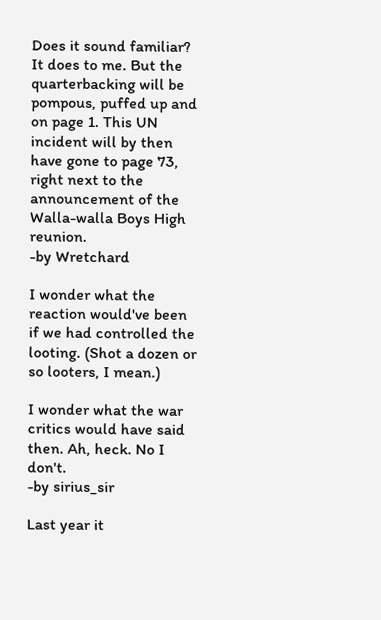Does it sound familiar? It does to me. But the quarterbacking will be pompous, puffed up and on page 1. This UN incident will by then have gone to page 73, right next to the announcement of the Walla-walla Boys High reunion.
-by Wretchard

I wonder what the reaction would've been if we had controlled the looting. (Shot a dozen or so looters, I mean.)

I wonder what the war critics would have said then. Ah, heck. No I don't.
-by sirius_sir

Last year it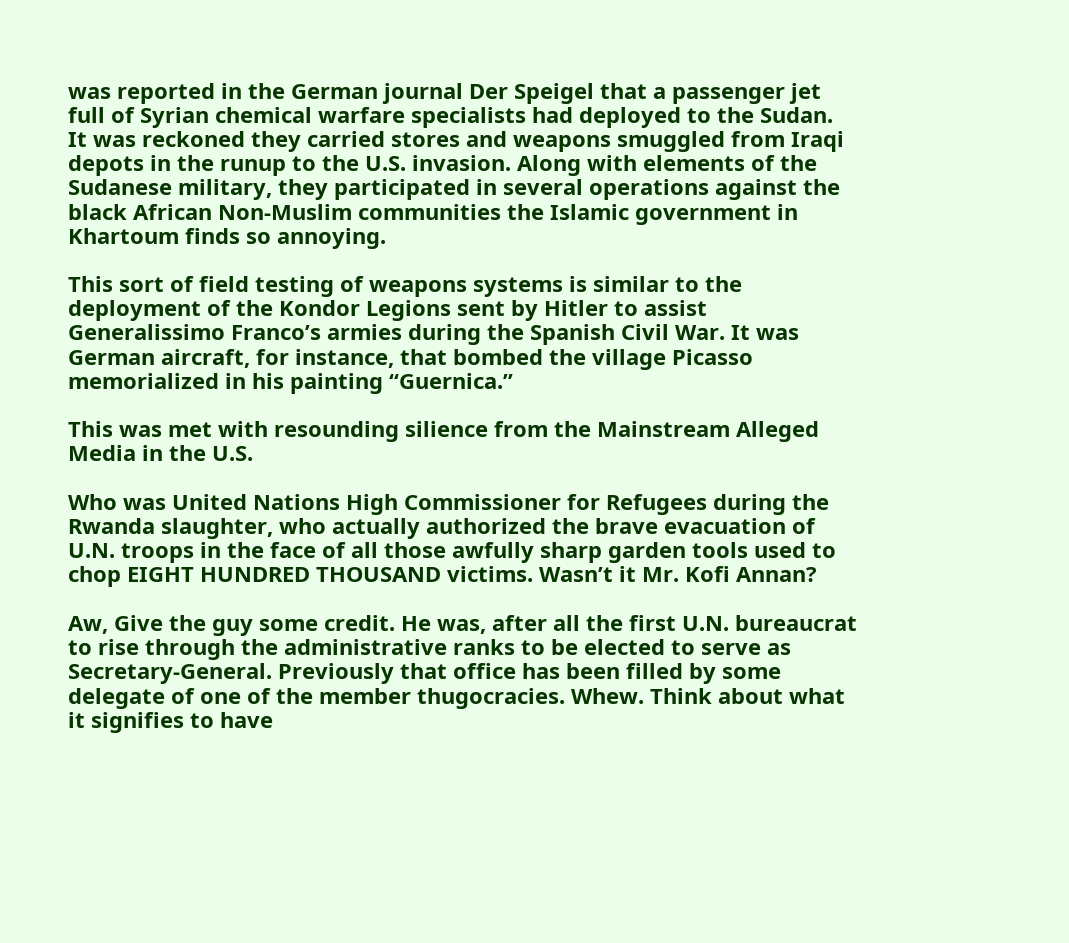was reported in the German journal Der Speigel that a passenger jet full of Syrian chemical warfare specialists had deployed to the Sudan. It was reckoned they carried stores and weapons smuggled from Iraqi depots in the runup to the U.S. invasion. Along with elements of the Sudanese military, they participated in several operations against the black African Non-Muslim communities the Islamic government in Khartoum finds so annoying.

This sort of field testing of weapons systems is similar to the deployment of the Kondor Legions sent by Hitler to assist Generalissimo Franco’s armies during the Spanish Civil War. It was German aircraft, for instance, that bombed the village Picasso memorialized in his painting “Guernica.”

This was met with resounding silience from the Mainstream Alleged Media in the U.S.

Who was United Nations High Commissioner for Refugees during the Rwanda slaughter, who actually authorized the brave evacuation of U.N. troops in the face of all those awfully sharp garden tools used to chop EIGHT HUNDRED THOUSAND victims. Wasn’t it Mr. Kofi Annan?

Aw, Give the guy some credit. He was, after all the first U.N. bureaucrat to rise through the administrative ranks to be elected to serve as Secretary-General. Previously that office has been filled by some delegate of one of the member thugocracies. Whew. Think about what it signifies to have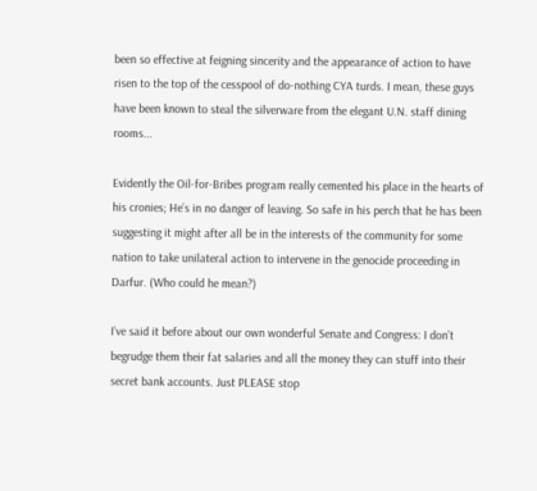been so effective at feigning sincerity and the appearance of action to have risen to the top of the cesspool of do-nothing CYA turds. I mean, these guys have been known to steal the silverware from the elegant U.N. staff dining rooms...

Evidently the Oil-for-Bribes program really cemented his place in the hearts of his cronies; He’s in no danger of leaving. So safe in his perch that he has been suggesting it might after all be in the interests of the community for some nation to take unilateral action to intervene in the genocide proceeding in Darfur. (Who could he mean?)

I’ve said it before about our own wonderful Senate and Congress: I don’t begrudge them their fat salaries and all the money they can stuff into their secret bank accounts. Just PLEASE stop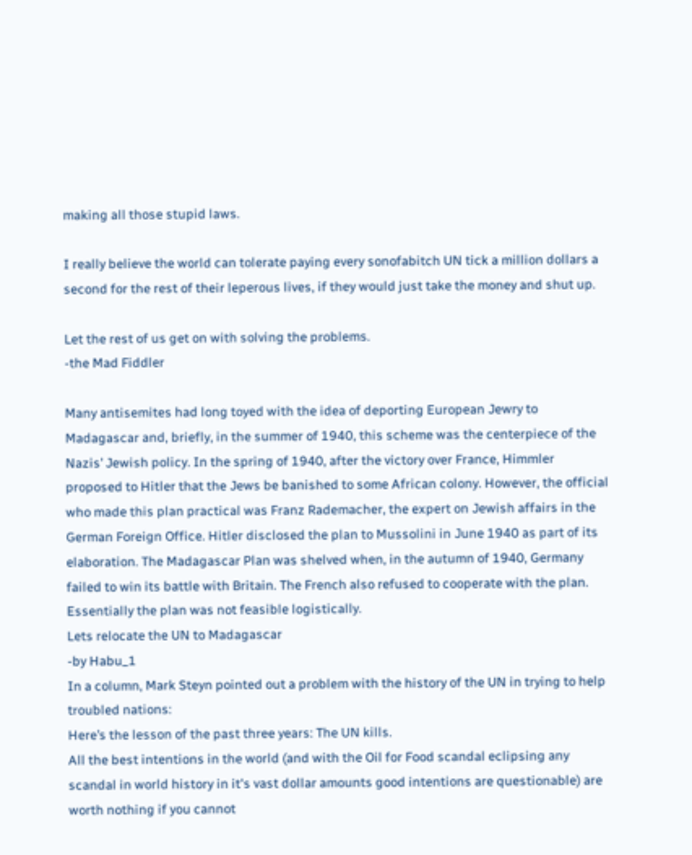making all those stupid laws.

I really believe the world can tolerate paying every sonofabitch UN tick a million dollars a second for the rest of their leperous lives, if they would just take the money and shut up.

Let the rest of us get on with solving the problems.
-the Mad Fiddler

Many antisemites had long toyed with the idea of deporting European Jewry to Madagascar and, briefly, in the summer of 1940, this scheme was the centerpiece of the Nazis’ Jewish policy. In the spring of 1940, after the victory over France, Himmler proposed to Hitler that the Jews be banished to some African colony. However, the official who made this plan practical was Franz Rademacher, the expert on Jewish affairs in the German Foreign Office. Hitler disclosed the plan to Mussolini in June 1940 as part of its elaboration. The Madagascar Plan was shelved when, in the autumn of 1940, Germany failed to win its battle with Britain. The French also refused to cooperate with the plan. Essentially the plan was not feasible logistically.
Lets relocate the UN to Madagascar
-by Habu_1
In a column, Mark Steyn pointed out a problem with the history of the UN in trying to help troubled nations:
Here’s the lesson of the past three years: The UN kills.
All the best intentions in the world (and with the Oil for Food scandal eclipsing any scandal in world history in it's vast dollar amounts good intentions are questionable) are worth nothing if you cannot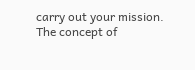carry out your mission. The concept of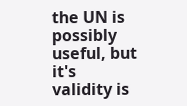the UN is possibly useful, but it's validity is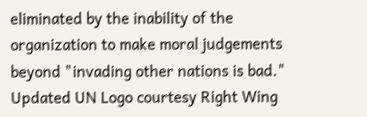eliminated by the inability of the organization to make moral judgements beyond "invading other nations is bad." Updated UN Logo courtesy Right Wing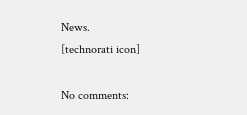News.
[technorati icon]

No comments: